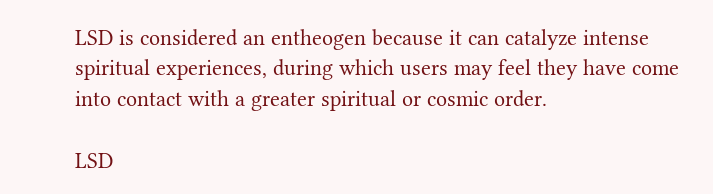LSD is considered an entheogen because it can catalyze intense spiritual experiences, during which users may feel they have come into contact with a greater spiritual or cosmic order.

LSD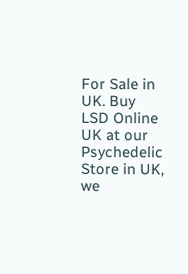For Sale in UK. Buy LSD Online UK at our Psychedelic Store in UK,
we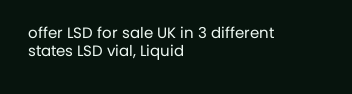offer LSD for sale UK in 3 different states LSD vial, Liquid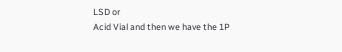LSD or
Acid Vial and then we have the 1P